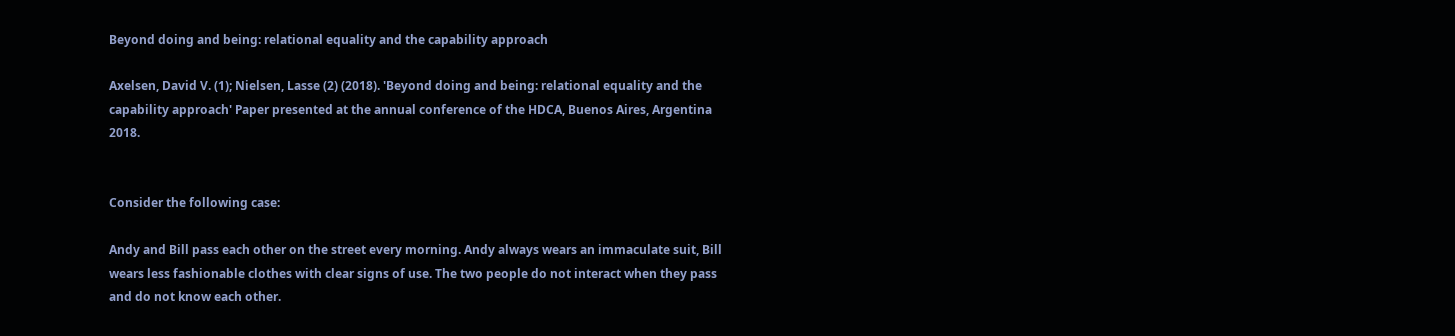Beyond doing and being: relational equality and the capability approach

Axelsen, David V. (1); Nielsen, Lasse (2) (2018). 'Beyond doing and being: relational equality and the capability approach' Paper presented at the annual conference of the HDCA, Buenos Aires, Argentina 2018.


Consider the following case:

Andy and Bill pass each other on the street every morning. Andy always wears an immaculate suit, Bill wears less fashionable clothes with clear signs of use. The two people do not interact when they pass and do not know each other.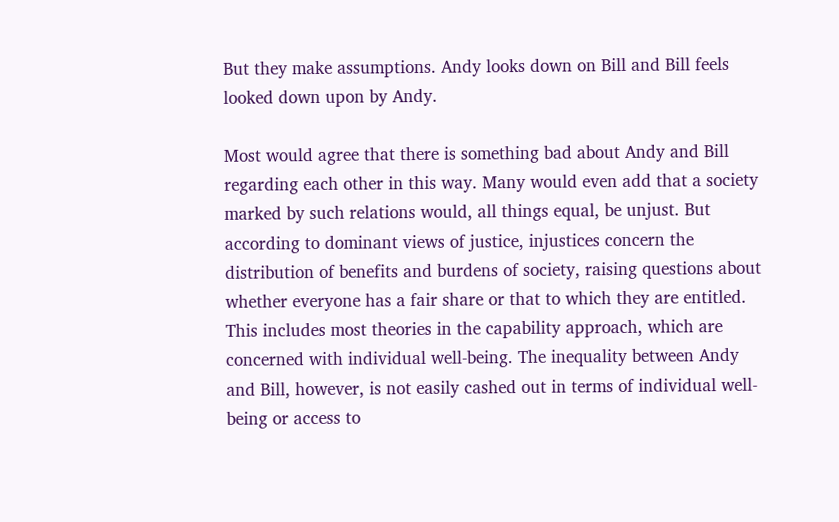But they make assumptions. Andy looks down on Bill and Bill feels looked down upon by Andy.

Most would agree that there is something bad about Andy and Bill regarding each other in this way. Many would even add that a society marked by such relations would, all things equal, be unjust. But according to dominant views of justice, injustices concern the distribution of benefits and burdens of society, raising questions about whether everyone has a fair share or that to which they are entitled. This includes most theories in the capability approach, which are concerned with individual well-being. The inequality between Andy and Bill, however, is not easily cashed out in terms of individual well-being or access to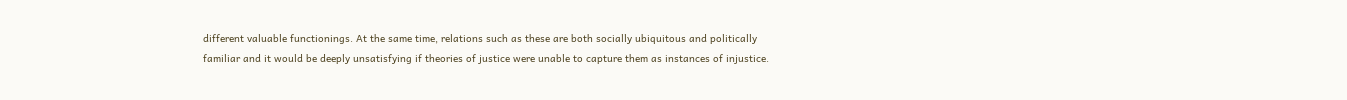different valuable functionings. At the same time, relations such as these are both socially ubiquitous and politically familiar and it would be deeply unsatisfying if theories of justice were unable to capture them as instances of injustice.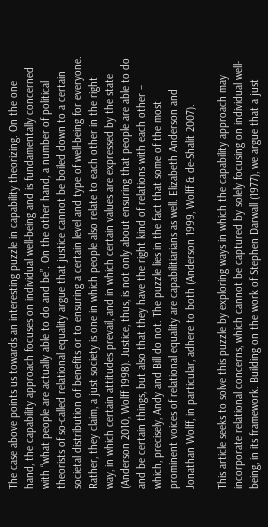The case above points us towards an interesting puzzle in capability theorizing. On the one hand, the capability approach focuses on individual well-being and is fundamentally concerned with “what people are actually able to do and be”. On the other hand, a number of political theorists of so-called relational equality argue that justice cannot be boiled down to a certain societal distribution of benefits or to ensuring a certain level and type of well-being for everyone. Rather, they claim, a just society is one in which people also relate to each other in the right way, in which certain attitudes prevail, and in which certain values are expressed by the state (Anderson 2010, Wolff 1998). Justice, thus, is not only about ensuring that people are able to do and be certain things, but also that they have the right kind of relations with each other – which, precisely, Andy and Bill do not. The puzzle lies in the fact that some of the most prominent voices of relational equality are capabilitiarians as well. Elizabeth Anderson and Jonathan Wolff, in particular, adhere to both (Anderson 1999, Wolff & de-Shalit 2007).

This article seeks to solve this puzzle by exploring ways in which the capability approach may incorporate relational concerns, which cannot be captured by solely focusing on individual well-being, in its framework. Building on the work of Stephen Darwall (1977), we argue that a just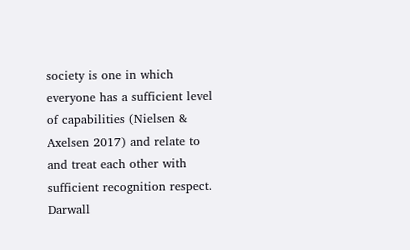society is one in which everyone has a sufficient level of capabilities (Nielsen & Axelsen 2017) and relate to and treat each other with sufficient recognition respect. Darwall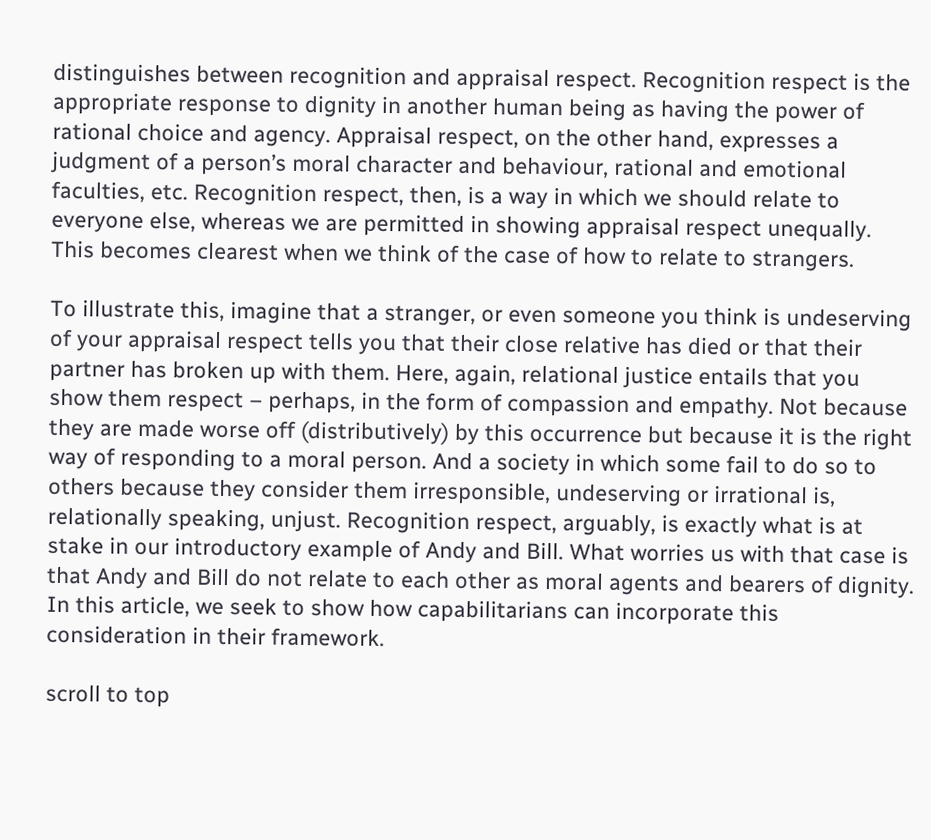distinguishes between recognition and appraisal respect. Recognition respect is the appropriate response to dignity in another human being as having the power of rational choice and agency. Appraisal respect, on the other hand, expresses a judgment of a person’s moral character and behaviour, rational and emotional faculties, etc. Recognition respect, then, is a way in which we should relate to everyone else, whereas we are permitted in showing appraisal respect unequally. This becomes clearest when we think of the case of how to relate to strangers.

To illustrate this, imagine that a stranger, or even someone you think is undeserving of your appraisal respect tells you that their close relative has died or that their partner has broken up with them. Here, again, relational justice entails that you show them respect – perhaps, in the form of compassion and empathy. Not because they are made worse off (distributively) by this occurrence but because it is the right way of responding to a moral person. And a society in which some fail to do so to others because they consider them irresponsible, undeserving or irrational is, relationally speaking, unjust. Recognition respect, arguably, is exactly what is at stake in our introductory example of Andy and Bill. What worries us with that case is that Andy and Bill do not relate to each other as moral agents and bearers of dignity. In this article, we seek to show how capabilitarians can incorporate this consideration in their framework.

scroll to top